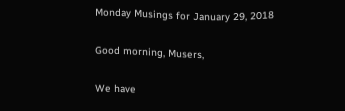Monday Musings for January 29, 2018

Good morning, Musers,

We have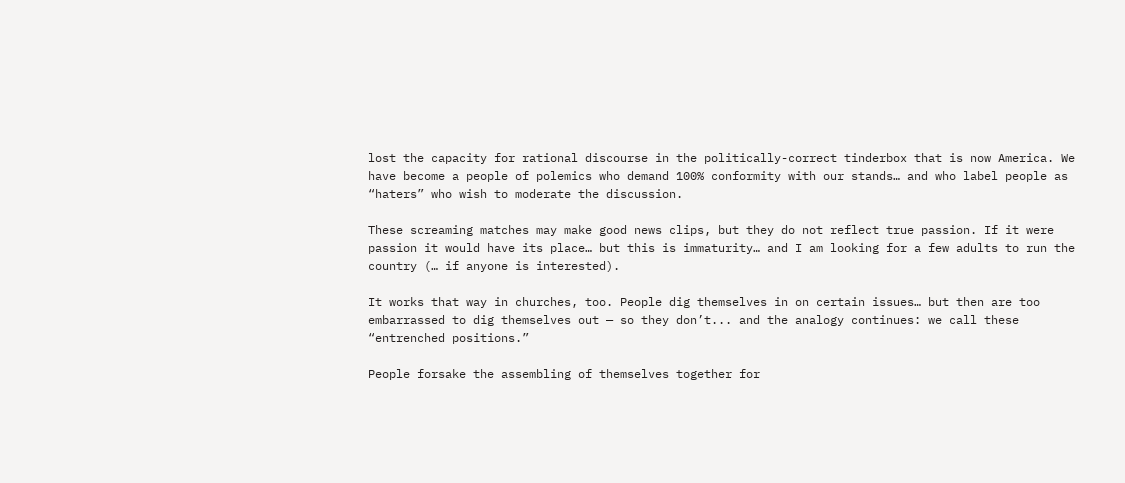lost the capacity for rational discourse in the politically-correct tinderbox that is now America. We have become a people of polemics who demand 100% conformity with our stands… and who label people as “haters” who wish to moderate the discussion.

These screaming matches may make good news clips, but they do not reflect true passion. If it were passion it would have its place… but this is immaturity… and I am looking for a few adults to run the country (… if anyone is interested).

It works that way in churches, too. People dig themselves in on certain issues… but then are too embarrassed to dig themselves out — so they don’t... and the analogy continues: we call these “entrenched positions.”

People forsake the assembling of themselves together for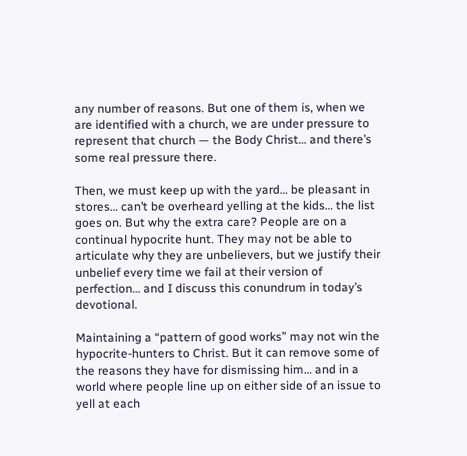any number of reasons. But one of them is, when we are identified with a church, we are under pressure to represent that church — the Body Christ… and there’s some real pressure there.

Then, we must keep up with the yard… be pleasant in stores… can’t be overheard yelling at the kids… the list goes on. But why the extra care? People are on a continual hypocrite hunt. They may not be able to articulate why they are unbelievers, but we justify their unbelief every time we fail at their version of perfection… and I discuss this conundrum in today’s devotional.

Maintaining a “pattern of good works” may not win the hypocrite-hunters to Christ. But it can remove some of the reasons they have for dismissing him… and in a world where people line up on either side of an issue to yell at each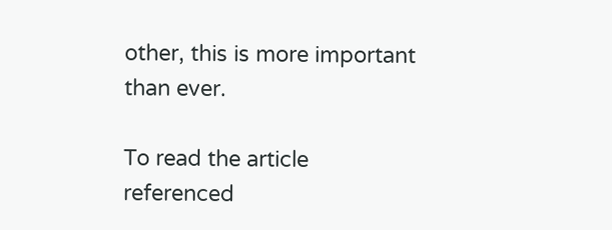other, this is more important than ever.

To read the article referenced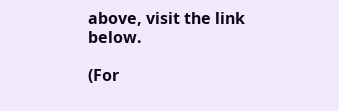above, visit the link below.

(For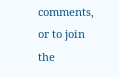comments, or to join the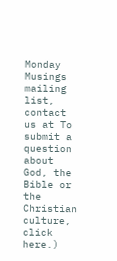Monday Musings mailing list, contact us at To submit a question about God, the Bible or the Christian culture, click here.)